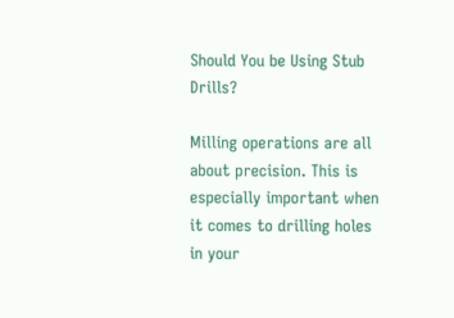Should You be Using Stub Drills?

Milling operations are all about precision. This is especially important when it comes to drilling holes in your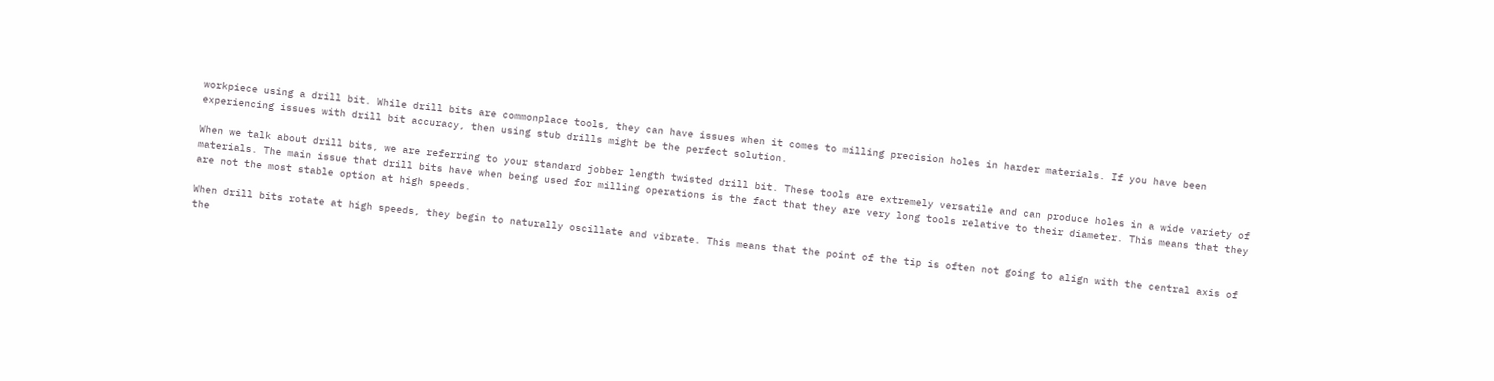workpiece using a drill bit. While drill bits are commonplace tools, they can have issues when it comes to milling precision holes in harder materials. If you have been experiencing issues with drill bit accuracy, then using stub drills might be the perfect solution.

When we talk about drill bits, we are referring to your standard jobber length twisted drill bit. These tools are extremely versatile and can produce holes in a wide variety of materials. The main issue that drill bits have when being used for milling operations is the fact that they are very long tools relative to their diameter. This means that they are not the most stable option at high speeds.

When drill bits rotate at high speeds, they begin to naturally oscillate and vibrate. This means that the point of the tip is often not going to align with the central axis of the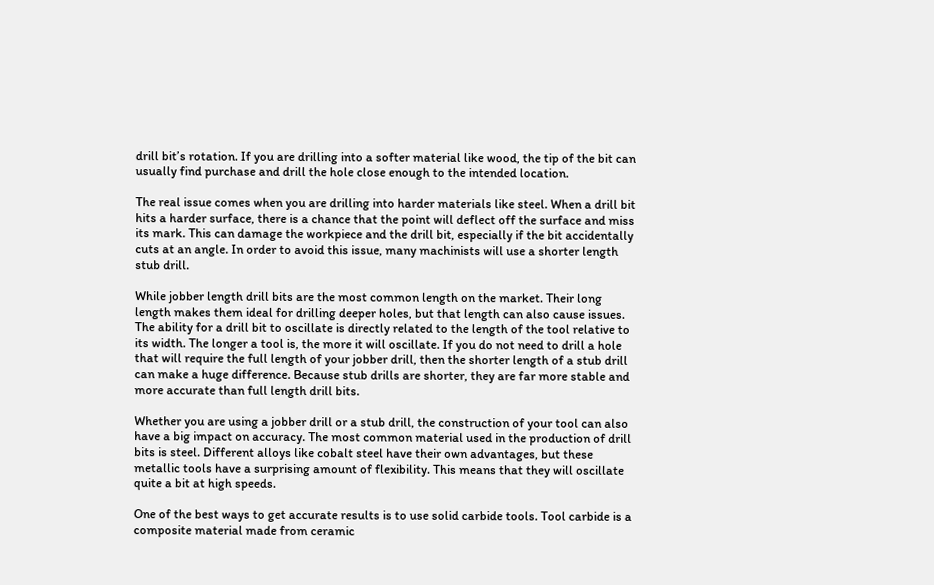drill bit’s rotation. If you are drilling into a softer material like wood, the tip of the bit can usually find purchase and drill the hole close enough to the intended location.

The real issue comes when you are drilling into harder materials like steel. When a drill bit hits a harder surface, there is a chance that the point will deflect off the surface and miss its mark. This can damage the workpiece and the drill bit, especially if the bit accidentally cuts at an angle. In order to avoid this issue, many machinists will use a shorter length stub drill.

While jobber length drill bits are the most common length on the market. Their long length makes them ideal for drilling deeper holes, but that length can also cause issues. The ability for a drill bit to oscillate is directly related to the length of the tool relative to its width. The longer a tool is, the more it will oscillate. If you do not need to drill a hole that will require the full length of your jobber drill, then the shorter length of a stub drill can make a huge difference. Because stub drills are shorter, they are far more stable and more accurate than full length drill bits.

Whether you are using a jobber drill or a stub drill, the construction of your tool can also have a big impact on accuracy. The most common material used in the production of drill bits is steel. Different alloys like cobalt steel have their own advantages, but these metallic tools have a surprising amount of flexibility. This means that they will oscillate quite a bit at high speeds.

One of the best ways to get accurate results is to use solid carbide tools. Tool carbide is a composite material made from ceramic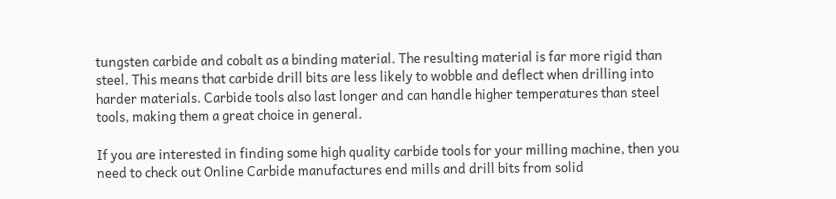tungsten carbide and cobalt as a binding material. The resulting material is far more rigid than steel. This means that carbide drill bits are less likely to wobble and deflect when drilling into harder materials. Carbide tools also last longer and can handle higher temperatures than steel tools, making them a great choice in general.

If you are interested in finding some high quality carbide tools for your milling machine, then you need to check out Online Carbide manufactures end mills and drill bits from solid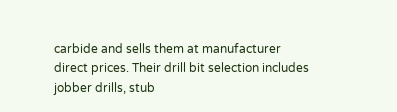carbide and sells them at manufacturer direct prices. Their drill bit selection includes jobber drills, stub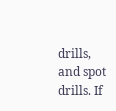drills, and spot drills. If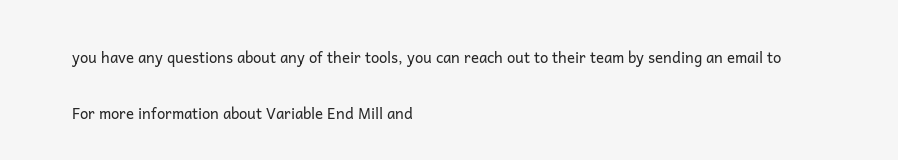you have any questions about any of their tools, you can reach out to their team by sending an email to

For more information about Variable End Mill and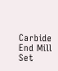Carbide End Mill Set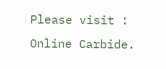Please visit : Online Carbide.